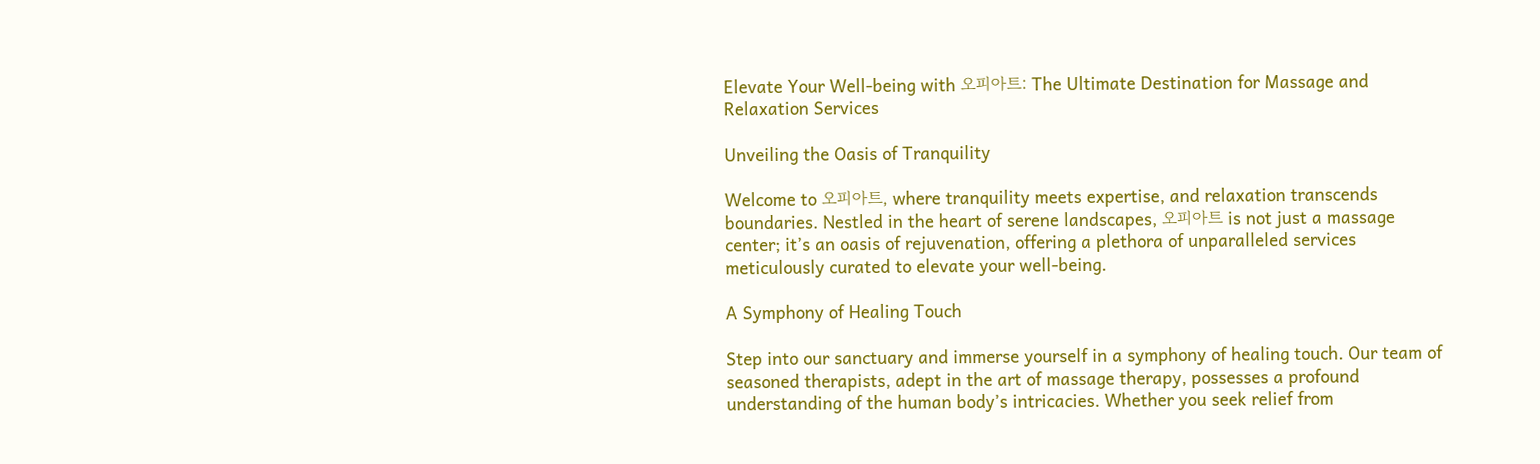Elevate Your Well-being with 오피아트: The Ultimate Destination for Massage and Relaxation Services

Unveiling the Oasis of Tranquility

Welcome to 오피아트, where tranquility meets expertise, and relaxation transcends boundaries. Nestled in the heart of serene landscapes, 오피아트 is not just a massage center; it’s an oasis of rejuvenation, offering a plethora of unparalleled services meticulously curated to elevate your well-being.

A Symphony of Healing Touch

Step into our sanctuary and immerse yourself in a symphony of healing touch. Our team of seasoned therapists, adept in the art of massage therapy, possesses a profound understanding of the human body’s intricacies. Whether you seek relief from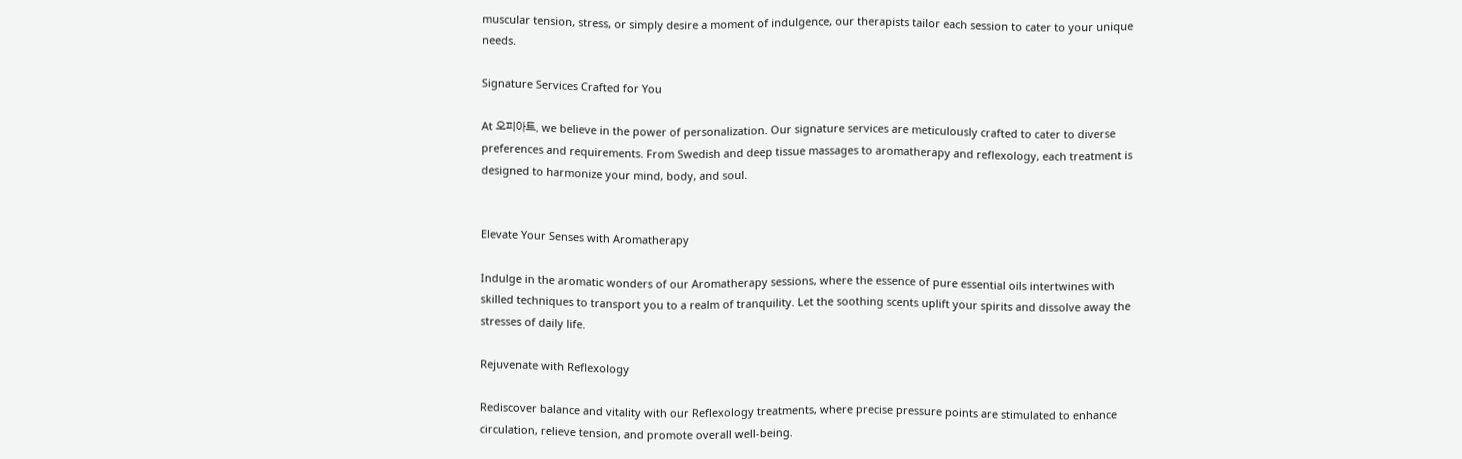muscular tension, stress, or simply desire a moment of indulgence, our therapists tailor each session to cater to your unique needs.

Signature Services Crafted for You

At 오피아트, we believe in the power of personalization. Our signature services are meticulously crafted to cater to diverse preferences and requirements. From Swedish and deep tissue massages to aromatherapy and reflexology, each treatment is designed to harmonize your mind, body, and soul.


Elevate Your Senses with Aromatherapy

Indulge in the aromatic wonders of our Aromatherapy sessions, where the essence of pure essential oils intertwines with skilled techniques to transport you to a realm of tranquility. Let the soothing scents uplift your spirits and dissolve away the stresses of daily life.

Rejuvenate with Reflexology

Rediscover balance and vitality with our Reflexology treatments, where precise pressure points are stimulated to enhance circulation, relieve tension, and promote overall well-being.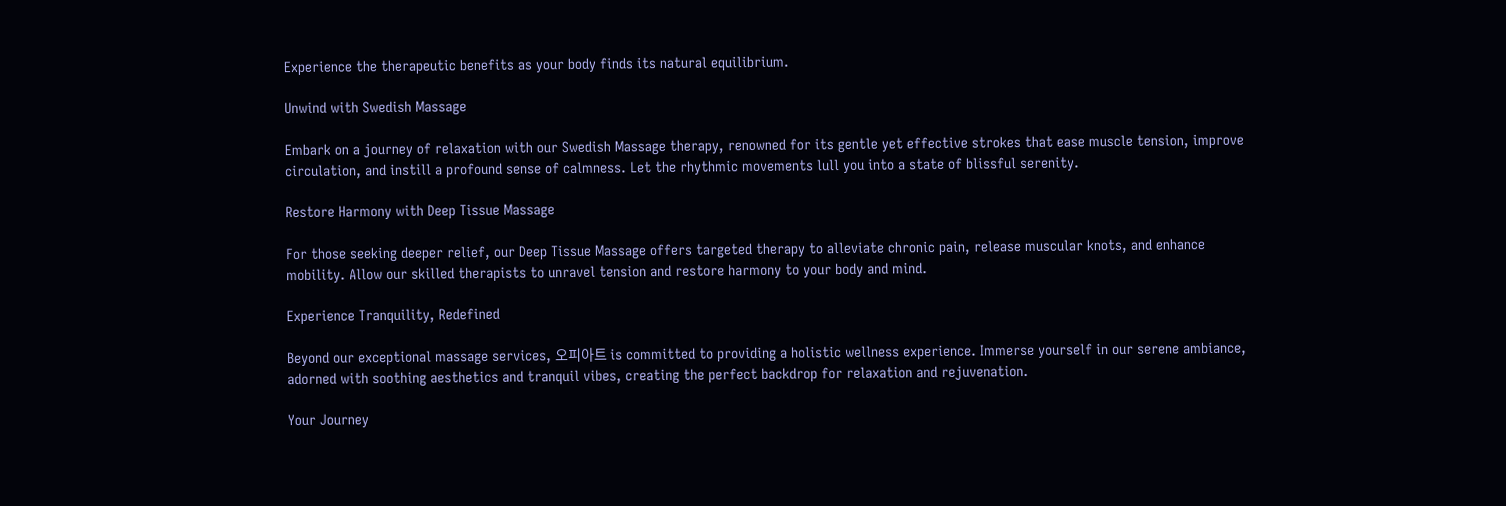Experience the therapeutic benefits as your body finds its natural equilibrium.

Unwind with Swedish Massage

Embark on a journey of relaxation with our Swedish Massage therapy, renowned for its gentle yet effective strokes that ease muscle tension, improve circulation, and instill a profound sense of calmness. Let the rhythmic movements lull you into a state of blissful serenity.

Restore Harmony with Deep Tissue Massage

For those seeking deeper relief, our Deep Tissue Massage offers targeted therapy to alleviate chronic pain, release muscular knots, and enhance mobility. Allow our skilled therapists to unravel tension and restore harmony to your body and mind.

Experience Tranquility, Redefined

Beyond our exceptional massage services, 오피아트 is committed to providing a holistic wellness experience. Immerse yourself in our serene ambiance, adorned with soothing aesthetics and tranquil vibes, creating the perfect backdrop for relaxation and rejuvenation.

Your Journey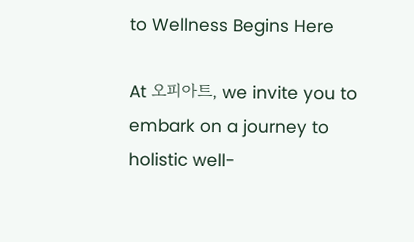to Wellness Begins Here

At 오피아트, we invite you to embark on a journey to holistic well-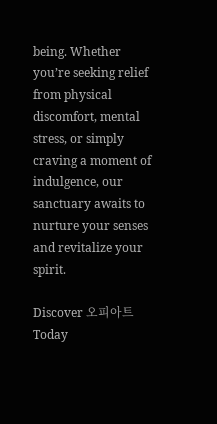being. Whether you’re seeking relief from physical discomfort, mental stress, or simply craving a moment of indulgence, our sanctuary awaits to nurture your senses and revitalize your spirit.

Discover 오피아트 Today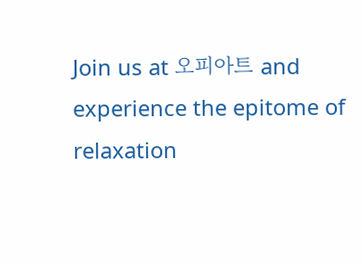Join us at 오피아트 and experience the epitome of relaxation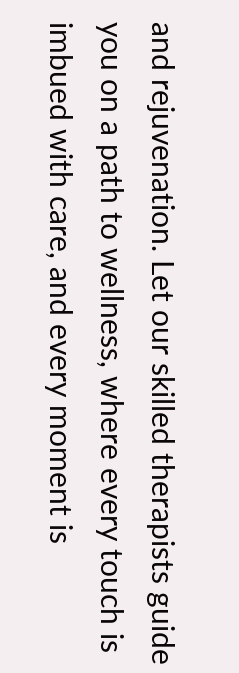and rejuvenation. Let our skilled therapists guide you on a path to wellness, where every touch is imbued with care, and every moment is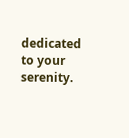dedicated to your serenity.